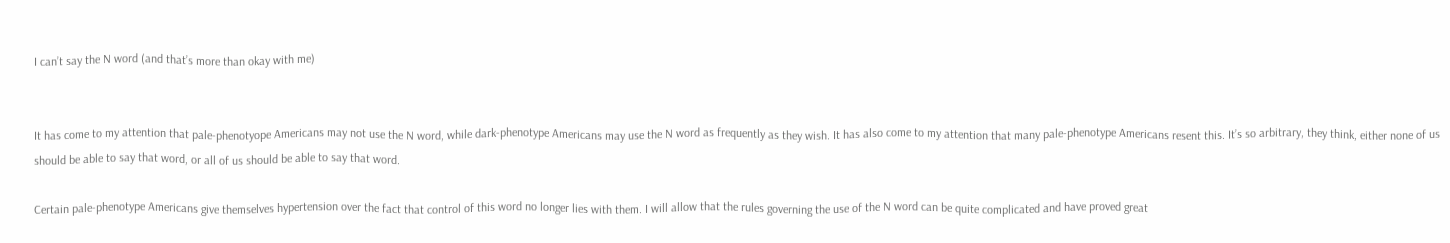I can’t say the N word (and that’s more than okay with me)


It has come to my attention that pale-phenotyope Americans may not use the N word, while dark-phenotype Americans may use the N word as frequently as they wish. It has also come to my attention that many pale-phenotype Americans resent this. It’s so arbitrary, they think, either none of us should be able to say that word, or all of us should be able to say that word.

Certain pale-phenotype Americans give themselves hypertension over the fact that control of this word no longer lies with them. I will allow that the rules governing the use of the N word can be quite complicated and have proved great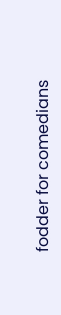fodder for comedians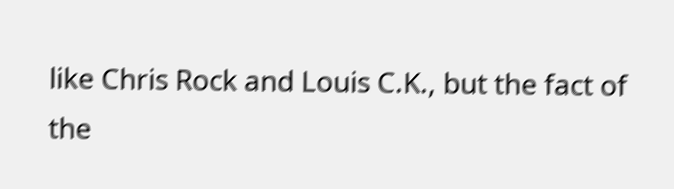like Chris Rock and Louis C.K., but the fact of the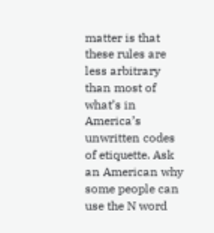matter is that these rules are less arbitrary than most of what’s in America’s unwritten codes of etiquette. Ask an American why some people can use the N word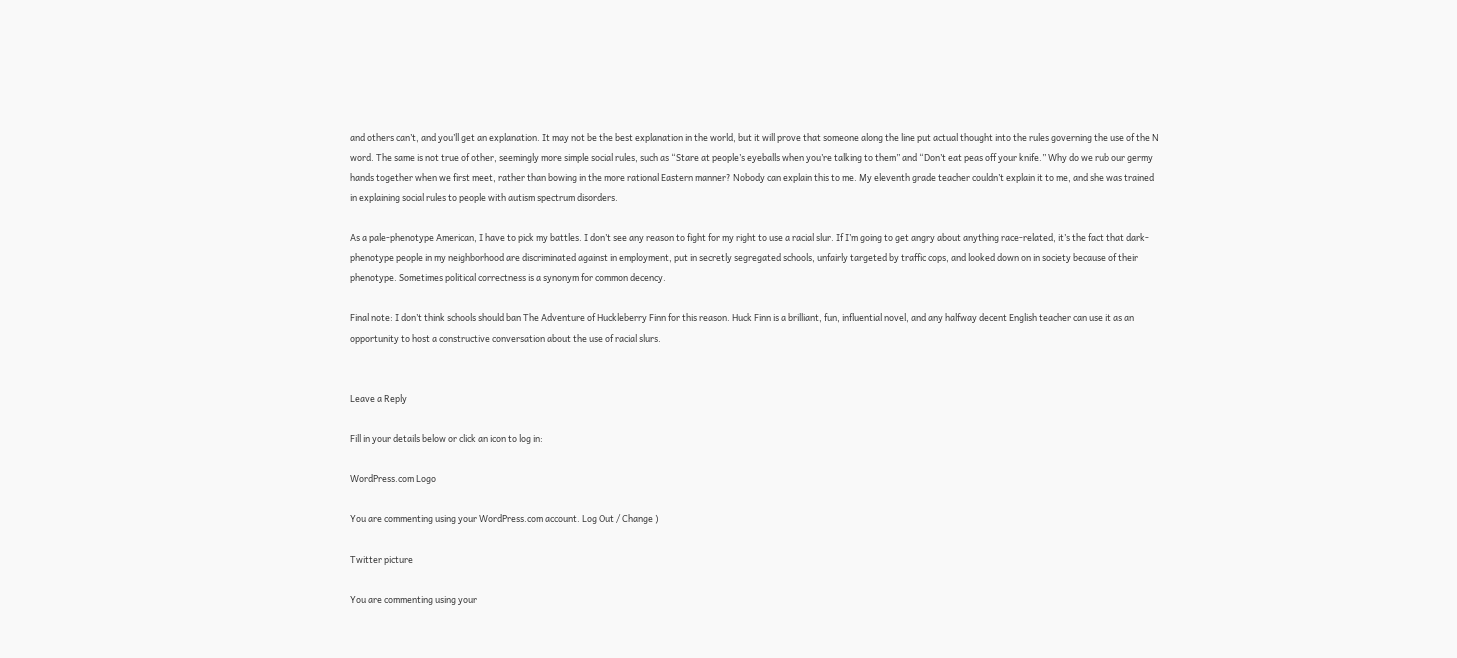and others can’t, and you’ll get an explanation. It may not be the best explanation in the world, but it will prove that someone along the line put actual thought into the rules governing the use of the N word. The same is not true of other, seemingly more simple social rules, such as “Stare at people’s eyeballs when you’re talking to them” and “Don’t eat peas off your knife.” Why do we rub our germy hands together when we first meet, rather than bowing in the more rational Eastern manner? Nobody can explain this to me. My eleventh grade teacher couldn’t explain it to me, and she was trained in explaining social rules to people with autism spectrum disorders.

As a pale-phenotype American, I have to pick my battles. I don’t see any reason to fight for my right to use a racial slur. If I’m going to get angry about anything race-related, it’s the fact that dark-phenotype people in my neighborhood are discriminated against in employment, put in secretly segregated schools, unfairly targeted by traffic cops, and looked down on in society because of their phenotype. Sometimes political correctness is a synonym for common decency.

Final note: I don’t think schools should ban The Adventure of Huckleberry Finn for this reason. Huck Finn is a brilliant, fun, influential novel, and any halfway decent English teacher can use it as an opportunity to host a constructive conversation about the use of racial slurs.


Leave a Reply

Fill in your details below or click an icon to log in:

WordPress.com Logo

You are commenting using your WordPress.com account. Log Out / Change )

Twitter picture

You are commenting using your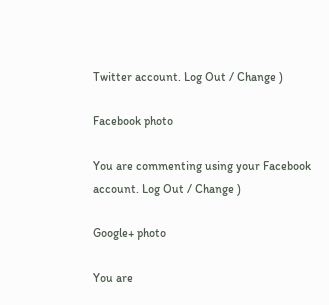Twitter account. Log Out / Change )

Facebook photo

You are commenting using your Facebook account. Log Out / Change )

Google+ photo

You are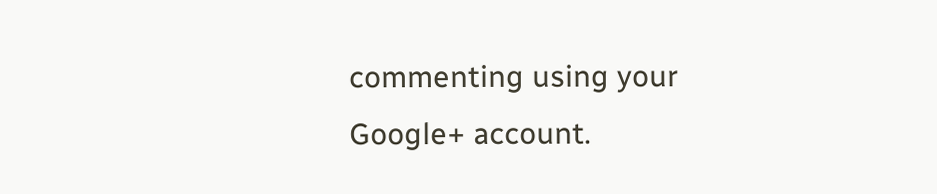commenting using your Google+ account.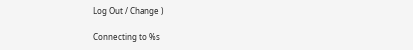Log Out / Change )

Connecting to %s